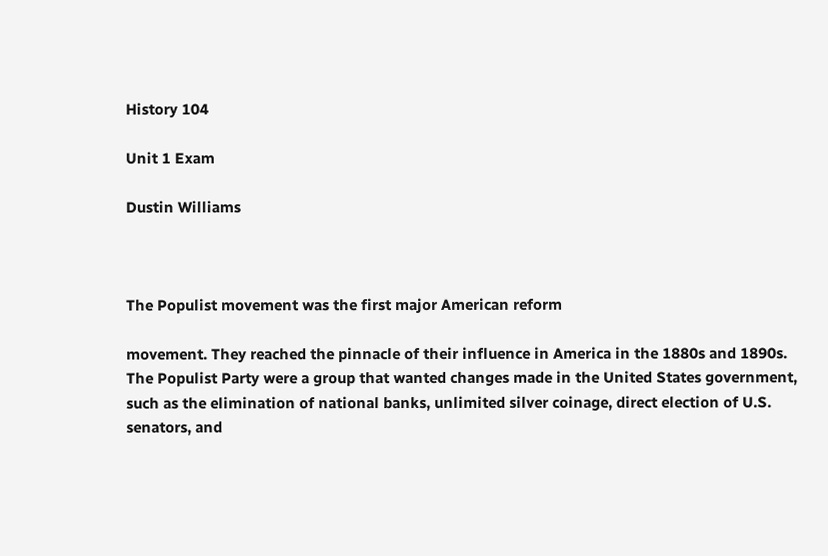History 104

Unit 1 Exam

Dustin Williams



The Populist movement was the first major American reform

movement. They reached the pinnacle of their influence in America in the 1880s and 1890s. The Populist Party were a group that wanted changes made in the United States government, such as the elimination of national banks, unlimited silver coinage, direct election of U.S. senators, and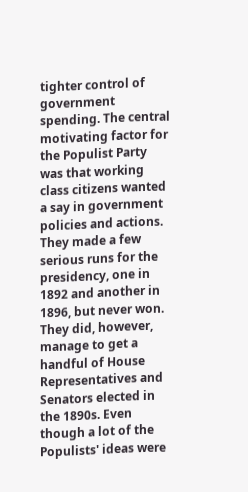tighter control of government spending. The central motivating factor for the Populist Party was that working class citizens wanted a say in government policies and actions. They made a few serious runs for the presidency, one in 1892 and another in 1896, but never won. They did, however, manage to get a handful of House Representatives and Senators elected in the 1890s. Even though a lot of the Populists' ideas were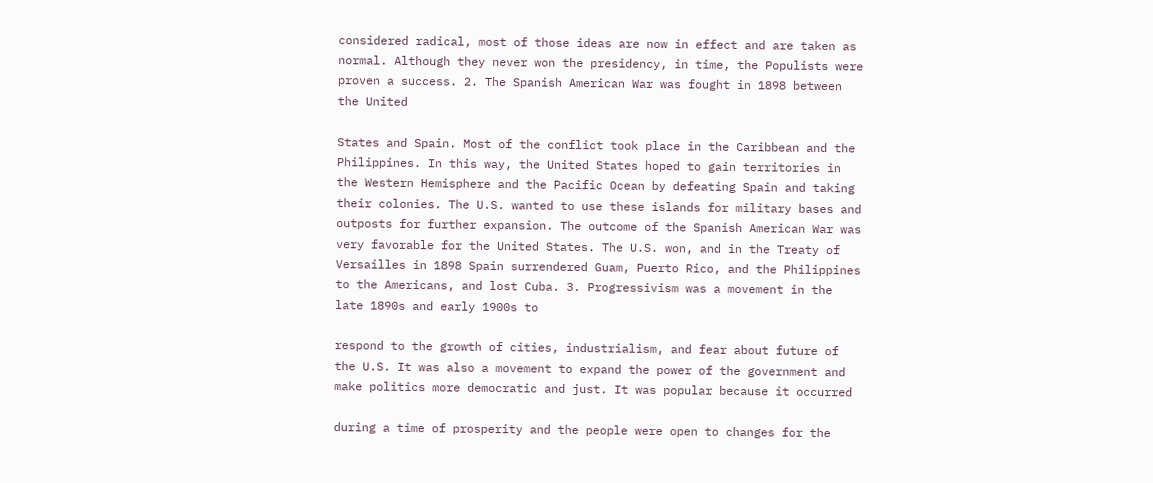considered radical, most of those ideas are now in effect and are taken as normal. Although they never won the presidency, in time, the Populists were proven a success. 2. The Spanish American War was fought in 1898 between the United

States and Spain. Most of the conflict took place in the Caribbean and the Philippines. In this way, the United States hoped to gain territories in the Western Hemisphere and the Pacific Ocean by defeating Spain and taking their colonies. The U.S. wanted to use these islands for military bases and outposts for further expansion. The outcome of the Spanish American War was very favorable for the United States. The U.S. won, and in the Treaty of Versailles in 1898 Spain surrendered Guam, Puerto Rico, and the Philippines to the Americans, and lost Cuba. 3. Progressivism was a movement in the late 1890s and early 1900s to

respond to the growth of cities, industrialism, and fear about future of the U.S. It was also a movement to expand the power of the government and make politics more democratic and just. It was popular because it occurred

during a time of prosperity and the people were open to changes for the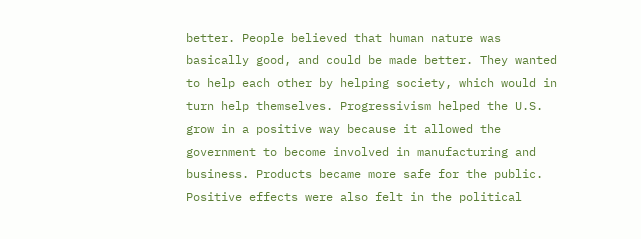better. People believed that human nature was basically good, and could be made better. They wanted to help each other by helping society, which would in turn help themselves. Progressivism helped the U.S. grow in a positive way because it allowed the government to become involved in manufacturing and business. Products became more safe for the public. Positive effects were also felt in the political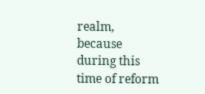realm, because during this time of reform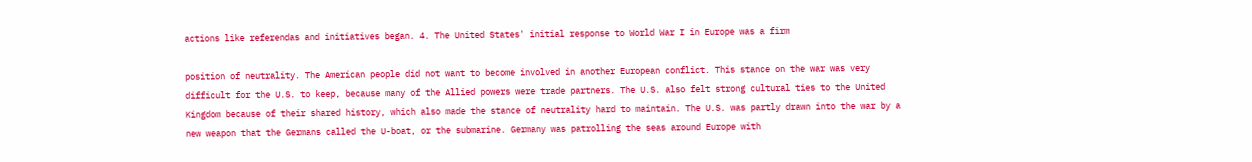actions like referendas and initiatives began. 4. The United States' initial response to World War I in Europe was a firm

position of neutrality. The American people did not want to become involved in another European conflict. This stance on the war was very difficult for the U.S. to keep, because many of the Allied powers were trade partners. The U.S. also felt strong cultural ties to the United Kingdom because of their shared history, which also made the stance of neutrality hard to maintain. The U.S. was partly drawn into the war by a new weapon that the Germans called the U-boat, or the submarine. Germany was patrolling the seas around Europe with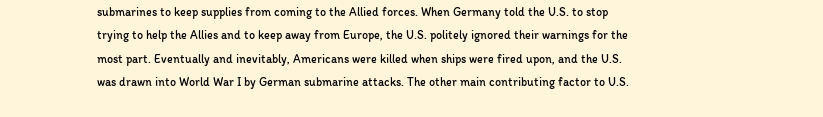submarines to keep supplies from coming to the Allied forces. When Germany told the U.S. to stop trying to help the Allies and to keep away from Europe, the U.S. politely ignored their warnings for the most part. Eventually and inevitably, Americans were killed when ships were fired upon, and the U.S. was drawn into World War I by German submarine attacks. The other main contributing factor to U.S.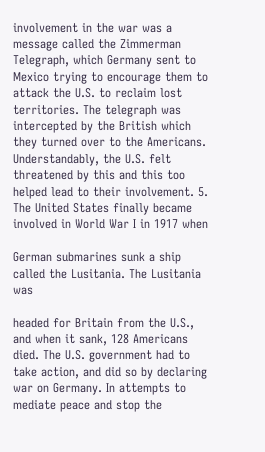involvement in the war was a message called the Zimmerman Telegraph, which Germany sent to Mexico trying to encourage them to attack the U.S. to reclaim lost territories. The telegraph was intercepted by the British which they turned over to the Americans. Understandably, the U.S. felt threatened by this and this too helped lead to their involvement. 5. The United States finally became involved in World War I in 1917 when

German submarines sunk a ship called the Lusitania. The Lusitania was

headed for Britain from the U.S., and when it sank, 128 Americans died. The U.S. government had to take action, and did so by declaring war on Germany. In attempts to mediate peace and stop the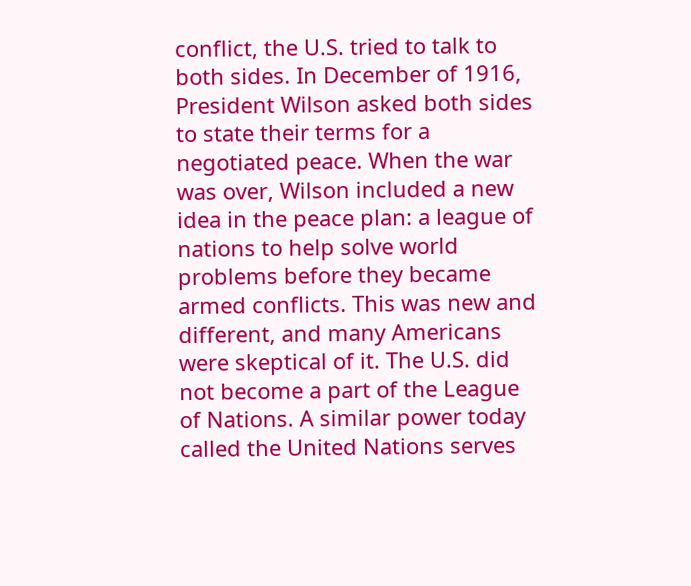conflict, the U.S. tried to talk to both sides. In December of 1916, President Wilson asked both sides to state their terms for a negotiated peace. When the war was over, Wilson included a new idea in the peace plan: a league of nations to help solve world problems before they became armed conflicts. This was new and different, and many Americans were skeptical of it. The U.S. did not become a part of the League of Nations. A similar power today called the United Nations serves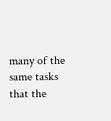many of the same tasks that the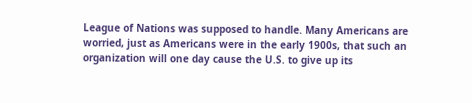League of Nations was supposed to handle. Many Americans are worried, just as Americans were in the early 1900s, that such an organization will one day cause the U.S. to give up its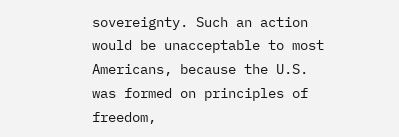sovereignty. Such an action would be unacceptable to most Americans, because the U.S. was formed on principles of freedom,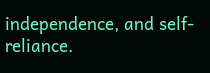independence, and self-reliance.